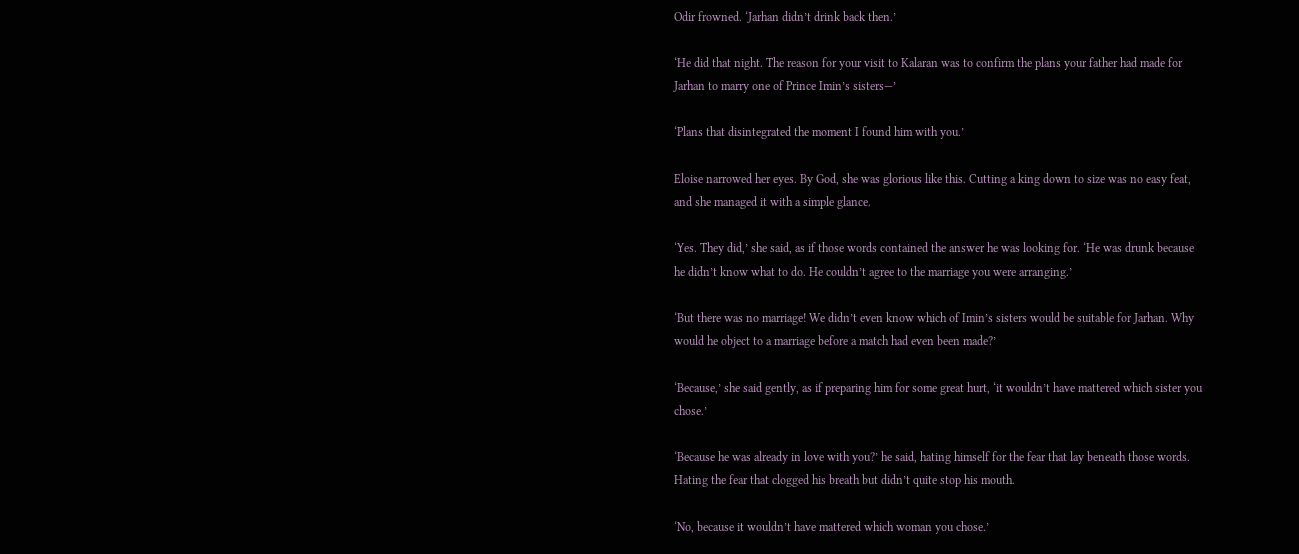Odir frowned. ‘Jarhan didn’t drink back then.’

‘He did that night. The reason for your visit to Kalaran was to confirm the plans your father had made for Jarhan to marry one of Prince Imin’s sisters—’

‘Plans that disintegrated the moment I found him with you.’

Eloise narrowed her eyes. By God, she was glorious like this. Cutting a king down to size was no easy feat, and she managed it with a simple glance.

‘Yes. They did,’ she said, as if those words contained the answer he was looking for. ‘He was drunk because he didn’t know what to do. He couldn’t agree to the marriage you were arranging.’

‘But there was no marriage! We didn’t even know which of Imin’s sisters would be suitable for Jarhan. Why would he object to a marriage before a match had even been made?’

‘Because,’ she said gently, as if preparing him for some great hurt, ‘it wouldn’t have mattered which sister you chose.’

‘Because he was already in love with you?’ he said, hating himself for the fear that lay beneath those words. Hating the fear that clogged his breath but didn’t quite stop his mouth.

‘No, because it wouldn’t have mattered which woman you chose.’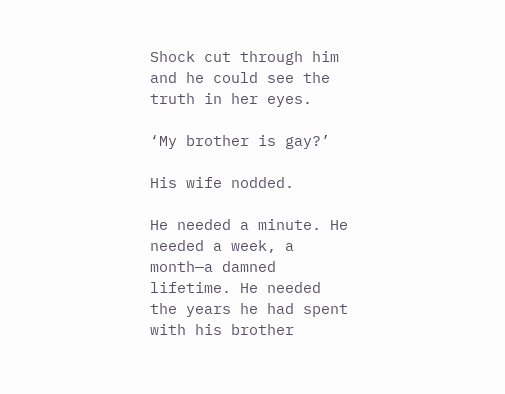Shock cut through him and he could see the truth in her eyes.

‘My brother is gay?’

His wife nodded.

He needed a minute. He needed a week, a month—a damned lifetime. He needed the years he had spent with his brother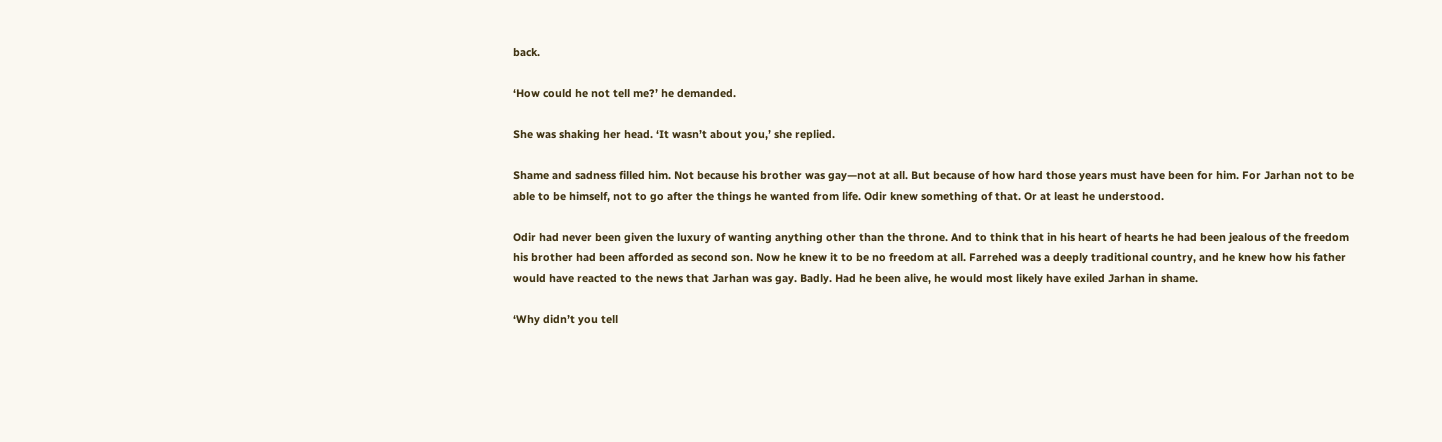back.

‘How could he not tell me?’ he demanded.

She was shaking her head. ‘It wasn’t about you,’ she replied.

Shame and sadness filled him. Not because his brother was gay—not at all. But because of how hard those years must have been for him. For Jarhan not to be able to be himself, not to go after the things he wanted from life. Odir knew something of that. Or at least he understood.

Odir had never been given the luxury of wanting anything other than the throne. And to think that in his heart of hearts he had been jealous of the freedom his brother had been afforded as second son. Now he knew it to be no freedom at all. Farrehed was a deeply traditional country, and he knew how his father would have reacted to the news that Jarhan was gay. Badly. Had he been alive, he would most likely have exiled Jarhan in shame.

‘Why didn’t you tell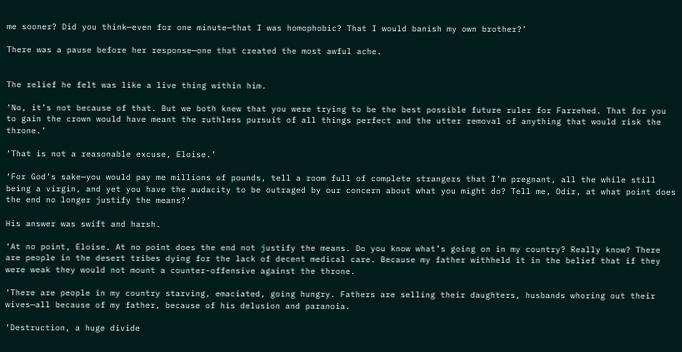me sooner? Did you think—even for one minute—that I was homophobic? That I would banish my own brother?’

There was a pause before her response—one that created the most awful ache.


The relief he felt was like a live thing within him.

‘No, it’s not because of that. But we both knew that you were trying to be the best possible future ruler for Farrehed. That for you to gain the crown would have meant the ruthless pursuit of all things perfect and the utter removal of anything that would risk the throne.’

‘That is not a reasonable excuse, Eloise.’

‘For God’s sake—you would pay me millions of pounds, tell a room full of complete strangers that I’m pregnant, all the while still being a virgin, and yet you have the audacity to be outraged by our concern about what you might do? Tell me, Odir, at what point does the end no longer justify the means?’

His answer was swift and harsh.

‘At no point, Eloise. At no point does the end not justify the means. Do you know what’s going on in my country? Really know? There are people in the desert tribes dying for the lack of decent medical care. Because my father withheld it in the belief that if they were weak they would not mount a counter-offensive against the throne.

‘There are people in my country starving, emaciated, going hungry. Fathers are selling their daughters, husbands whoring out their wives—all because of my father, because of his delusion and paranoia.

‘Destruction, a huge divide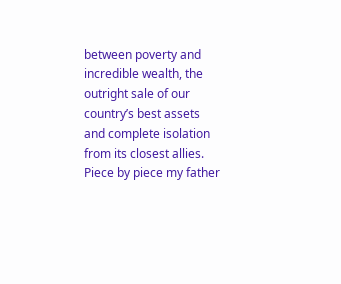between poverty and incredible wealth, the outright sale of our country’s best assets and complete isolation from its closest allies. Piece by piece my father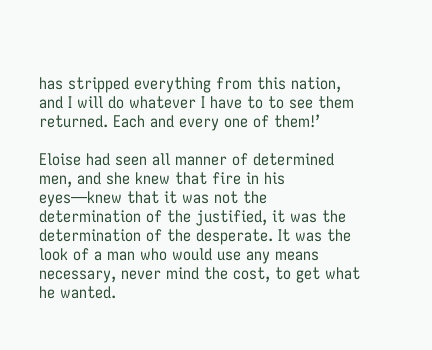has stripped everything from this nation, and I will do whatever I have to to see them returned. Each and every one of them!’

Eloise had seen all manner of determined men, and she knew that fire in his eyes—knew that it was not the determination of the justified, it was the determination of the desperate. It was the look of a man who would use any means necessary, never mind the cost, to get what he wanted.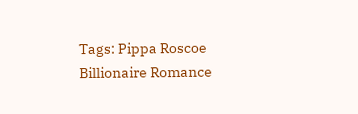Tags: Pippa Roscoe Billionaire Romance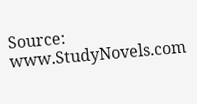Source: www.StudyNovels.com